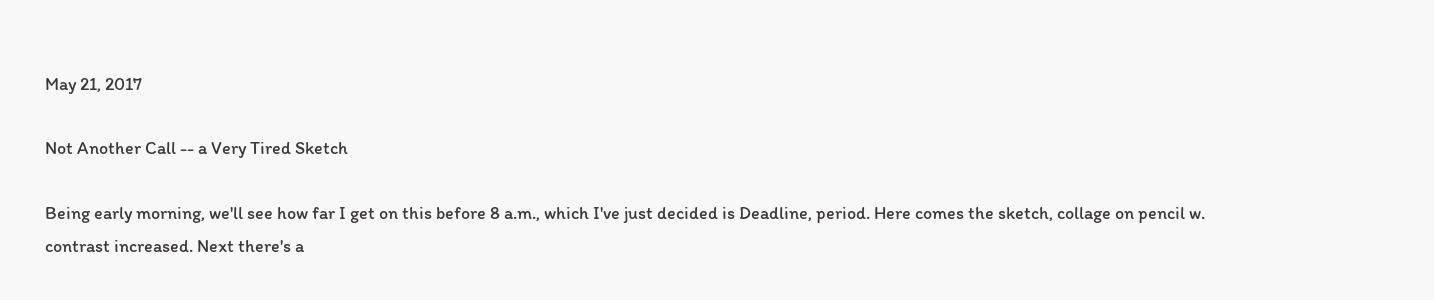May 21, 2017

Not Another Call -- a Very Tired Sketch

Being early morning, we'll see how far I get on this before 8 a.m., which I've just decided is Deadline, period. Here comes the sketch, collage on pencil w. contrast increased. Next there's a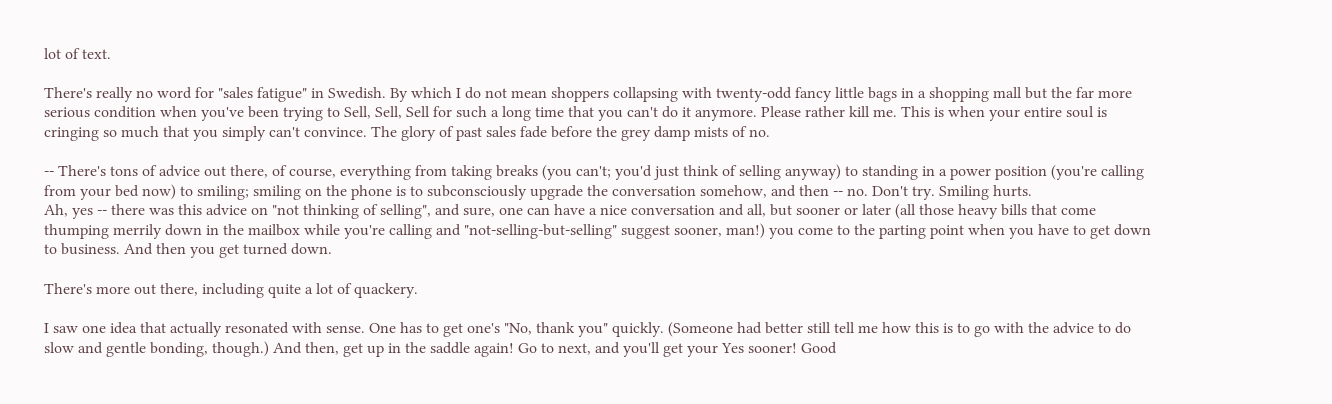lot of text.

There's really no word for "sales fatigue" in Swedish. By which I do not mean shoppers collapsing with twenty-odd fancy little bags in a shopping mall but the far more serious condition when you've been trying to Sell, Sell, Sell for such a long time that you can't do it anymore. Please rather kill me. This is when your entire soul is cringing so much that you simply can't convince. The glory of past sales fade before the grey damp mists of no.

-- There's tons of advice out there, of course, everything from taking breaks (you can't; you'd just think of selling anyway) to standing in a power position (you're calling from your bed now) to smiling; smiling on the phone is to subconsciously upgrade the conversation somehow, and then -- no. Don't try. Smiling hurts.
Ah, yes -- there was this advice on "not thinking of selling", and sure, one can have a nice conversation and all, but sooner or later (all those heavy bills that come thumping merrily down in the mailbox while you're calling and "not-selling-but-selling" suggest sooner, man!) you come to the parting point when you have to get down to business. And then you get turned down.

There's more out there, including quite a lot of quackery.

I saw one idea that actually resonated with sense. One has to get one's "No, thank you" quickly. (Someone had better still tell me how this is to go with the advice to do slow and gentle bonding, though.) And then, get up in the saddle again! Go to next, and you'll get your Yes sooner! Good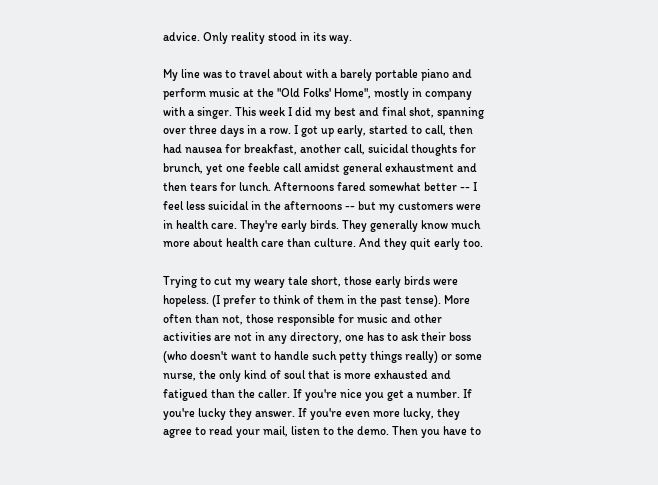advice. Only reality stood in its way.

My line was to travel about with a barely portable piano and perform music at the "Old Folks' Home", mostly in company with a singer. This week I did my best and final shot, spanning over three days in a row. I got up early, started to call, then had nausea for breakfast, another call, suicidal thoughts for brunch, yet one feeble call amidst general exhaustment and then tears for lunch. Afternoons fared somewhat better -- I feel less suicidal in the afternoons -- but my customers were in health care. They're early birds. They generally know much more about health care than culture. And they quit early too.

Trying to cut my weary tale short, those early birds were hopeless. (I prefer to think of them in the past tense). More often than not, those responsible for music and other activities are not in any directory, one has to ask their boss (who doesn't want to handle such petty things really) or some nurse, the only kind of soul that is more exhausted and fatigued than the caller. If you're nice you get a number. If you're lucky they answer. If you're even more lucky, they agree to read your mail, listen to the demo. Then you have to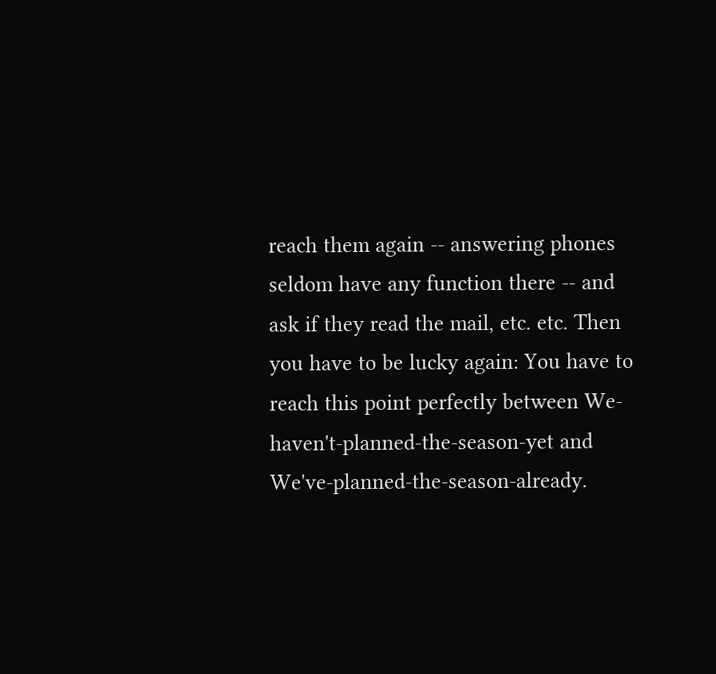reach them again -- answering phones seldom have any function there -- and ask if they read the mail, etc. etc. Then you have to be lucky again: You have to reach this point perfectly between We-haven't-planned-the-season-yet and We've-planned-the-season-already.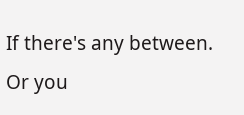If there's any between. Or you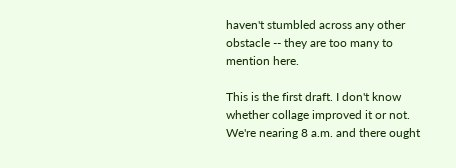haven't stumbled across any other obstacle -- they are too many to mention here.

This is the first draft. I don't know whether collage improved it or not.
We're nearing 8 a.m. and there ought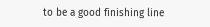to be a good finishing line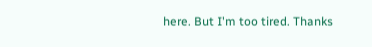here. But I'm too tired. Thanks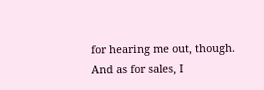for hearing me out, though.
And as for sales, I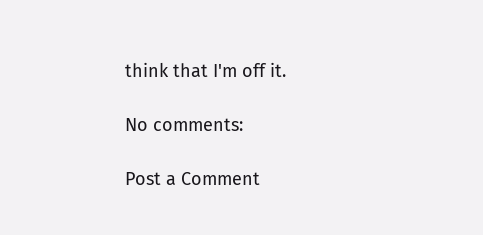think that I'm off it.

No comments:

Post a Comment